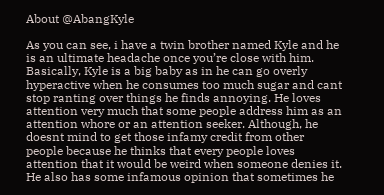About @AbangKyle

As you can see, i have a twin brother named Kyle and he is an ultimate headache once you’re close with him. Basically, Kyle is a big baby as in he can go overly hyperactive when he consumes too much sugar and cant stop ranting over things he finds annoying. He loves attention very much that some people address him as an attention whore or an attention seeker. Although, he doesnt mind to get those infamy credit from other people because he thinks that every people loves attention that it would be weird when someone denies it. He also has some infamous opinion that sometimes he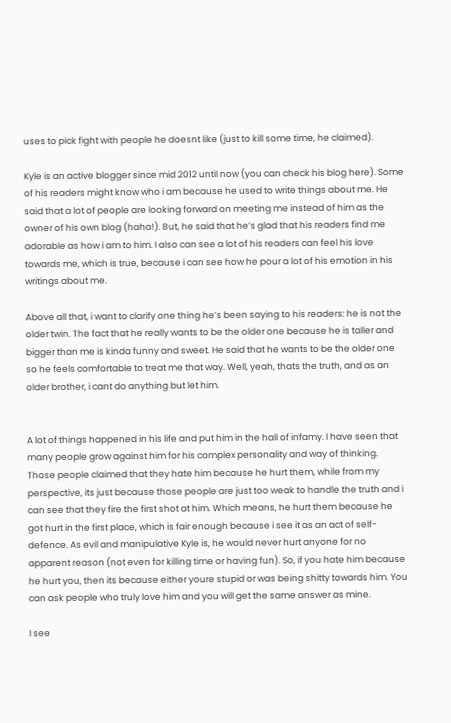uses to pick fight with people he doesnt like (just to kill some time, he claimed).

Kyle is an active blogger since mid 2012 until now (you can check his blog here). Some of his readers might know who i am because he used to write things about me. He said that a lot of people are looking forward on meeting me instead of him as the owner of his own blog (haha!). But, he said that he’s glad that his readers find me adorable as how i am to him. I also can see a lot of his readers can feel his love towards me, which is true, because i can see how he pour a lot of his emotion in his writings about me.

Above all that, i want to clarify one thing he’s been saying to his readers: he is not the older twin. The fact that he really wants to be the older one because he is taller and bigger than me is kinda funny and sweet. He said that he wants to be the older one so he feels comfortable to treat me that way. Well, yeah, thats the truth, and as an older brother, i cant do anything but let him.


A lot of things happened in his life and put him in the hall of infamy. I have seen that many people grow against him for his complex personality and way of thinking. Those people claimed that they hate him because he hurt them, while from my perspective, its just because those people are just too weak to handle the truth and i can see that they fire the first shot at him. Which means, he hurt them because he got hurt in the first place, which is fair enough because i see it as an act of self-defence. As evil and manipulative Kyle is, he would never hurt anyone for no apparent reason (not even for killing time or having fun). So, if you hate him because he hurt you, then its because either youre stupid or was being shitty towards him. You can ask people who truly love him and you will get the same answer as mine.

I see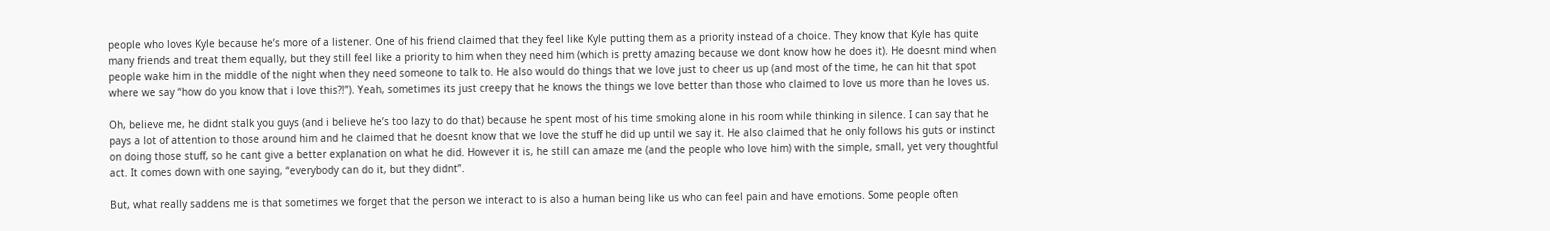people who loves Kyle because he’s more of a listener. One of his friend claimed that they feel like Kyle putting them as a priority instead of a choice. They know that Kyle has quite many friends and treat them equally, but they still feel like a priority to him when they need him (which is pretty amazing because we dont know how he does it). He doesnt mind when people wake him in the middle of the night when they need someone to talk to. He also would do things that we love just to cheer us up (and most of the time, he can hit that spot where we say “how do you know that i love this?!”). Yeah, sometimes its just creepy that he knows the things we love better than those who claimed to love us more than he loves us.

Oh, believe me, he didnt stalk you guys (and i believe he’s too lazy to do that) because he spent most of his time smoking alone in his room while thinking in silence. I can say that he pays a lot of attention to those around him and he claimed that he doesnt know that we love the stuff he did up until we say it. He also claimed that he only follows his guts or instinct on doing those stuff, so he cant give a better explanation on what he did. However it is, he still can amaze me (and the people who love him) with the simple, small, yet very thoughtful act. It comes down with one saying, “everybody can do it, but they didnt”.

But, what really saddens me is that sometimes we forget that the person we interact to is also a human being like us who can feel pain and have emotions. Some people often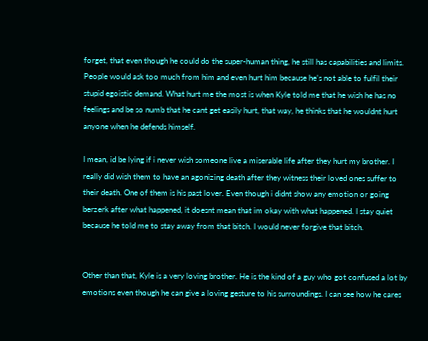forget, that even though he could do the super-human thing, he still has capabilities and limits. People would ask too much from him and even hurt him because he’s not able to fulfil their stupid egoistic demand. What hurt me the most is when Kyle told me that he wish he has no feelings and be so numb that he cant get easily hurt, that way, he thinks that he wouldnt hurt anyone when he defends himself.

I mean, id be lying if i never wish someone live a miserable life after they hurt my brother. I really did wish them to have an agonizing death after they witness their loved ones suffer to their death. One of them is his past lover. Even though i didnt show any emotion or going berzerk after what happened, it doesnt mean that im okay with what happened. I stay quiet because he told me to stay away from that bitch. I would never forgive that bitch.


Other than that, Kyle is a very loving brother. He is the kind of a guy who got confused a lot by emotions even though he can give a loving gesture to his surroundings. I can see how he cares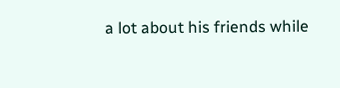a lot about his friends while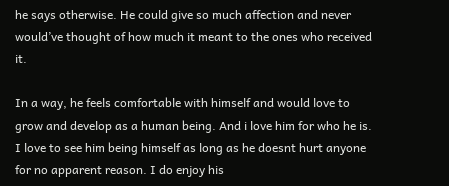he says otherwise. He could give so much affection and never would’ve thought of how much it meant to the ones who received it.

In a way, he feels comfortable with himself and would love to grow and develop as a human being. And i love him for who he is. I love to see him being himself as long as he doesnt hurt anyone for no apparent reason. I do enjoy his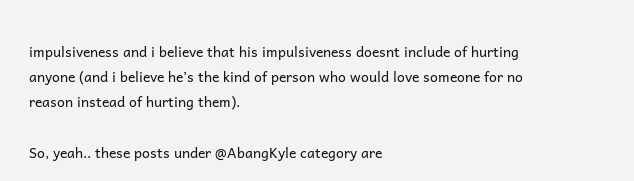impulsiveness and i believe that his impulsiveness doesnt include of hurting anyone (and i believe he’s the kind of person who would love someone for no reason instead of hurting them).

So, yeah.. these posts under @AbangKyle category are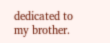dedicated to my brother.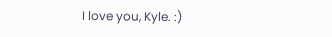I love you, Kyle. :)